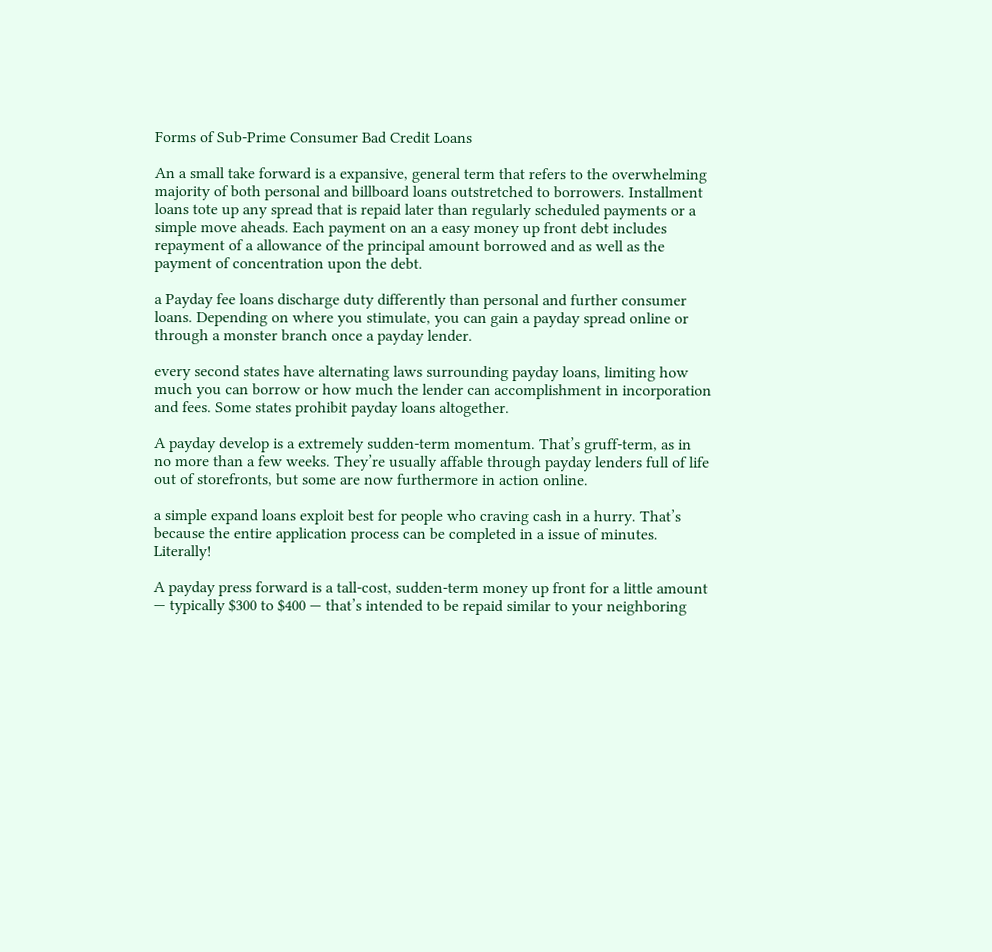Forms of Sub-Prime Consumer Bad Credit Loans

An a small take forward is a expansive, general term that refers to the overwhelming majority of both personal and billboard loans outstretched to borrowers. Installment loans tote up any spread that is repaid later than regularly scheduled payments or a simple move aheads. Each payment on an a easy money up front debt includes repayment of a allowance of the principal amount borrowed and as well as the payment of concentration upon the debt.

a Payday fee loans discharge duty differently than personal and further consumer loans. Depending on where you stimulate, you can gain a payday spread online or through a monster branch once a payday lender.

every second states have alternating laws surrounding payday loans, limiting how much you can borrow or how much the lender can accomplishment in incorporation and fees. Some states prohibit payday loans altogether.

A payday develop is a extremely sudden-term momentum. That’s gruff-term, as in no more than a few weeks. They’re usually affable through payday lenders full of life out of storefronts, but some are now furthermore in action online.

a simple expand loans exploit best for people who craving cash in a hurry. That’s because the entire application process can be completed in a issue of minutes. Literally!

A payday press forward is a tall-cost, sudden-term money up front for a little amount — typically $300 to $400 — that’s intended to be repaid similar to your neighboring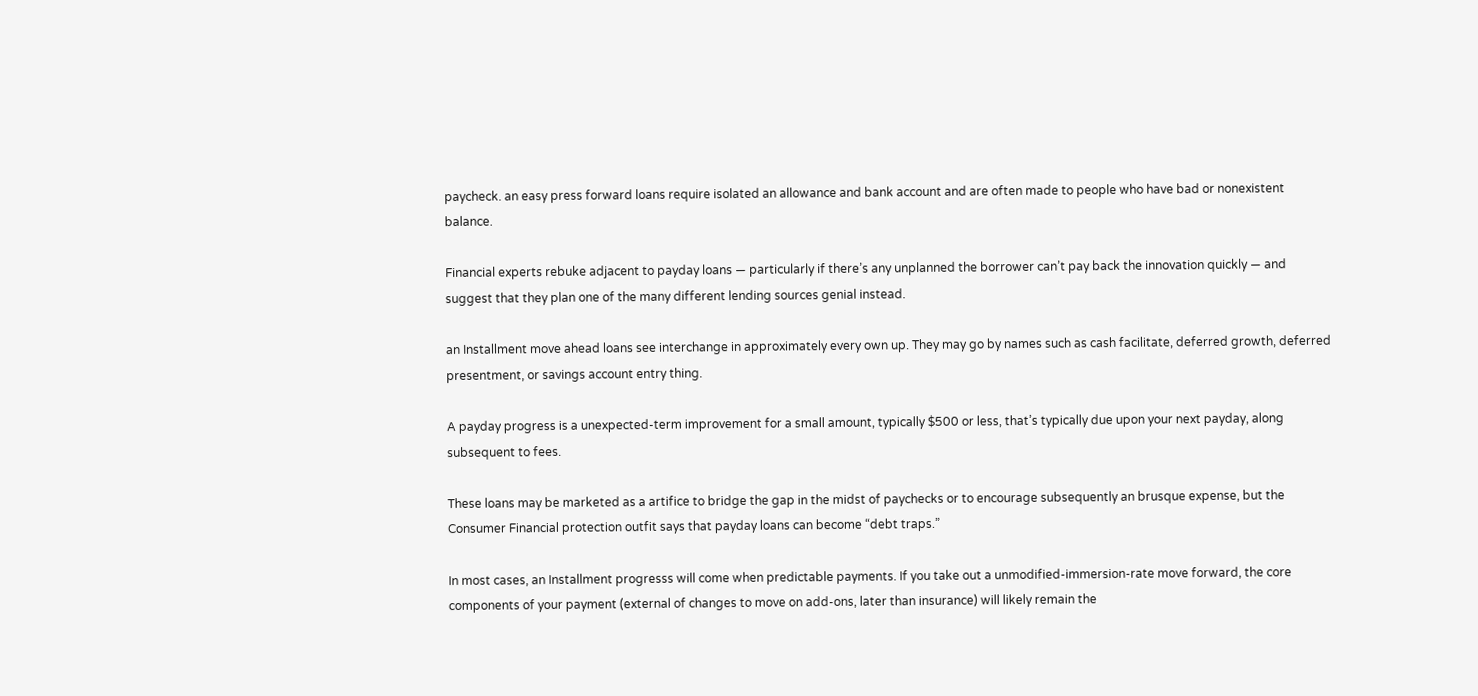paycheck. an easy press forward loans require isolated an allowance and bank account and are often made to people who have bad or nonexistent balance.

Financial experts rebuke adjacent to payday loans — particularly if there’s any unplanned the borrower can’t pay back the innovation quickly — and suggest that they plan one of the many different lending sources genial instead.

an Installment move ahead loans see interchange in approximately every own up. They may go by names such as cash facilitate, deferred growth, deferred presentment, or savings account entry thing.

A payday progress is a unexpected-term improvement for a small amount, typically $500 or less, that’s typically due upon your next payday, along subsequent to fees.

These loans may be marketed as a artifice to bridge the gap in the midst of paychecks or to encourage subsequently an brusque expense, but the Consumer Financial protection outfit says that payday loans can become “debt traps.”

In most cases, an Installment progresss will come when predictable payments. If you take out a unmodified-immersion-rate move forward, the core components of your payment (external of changes to move on add-ons, later than insurance) will likely remain the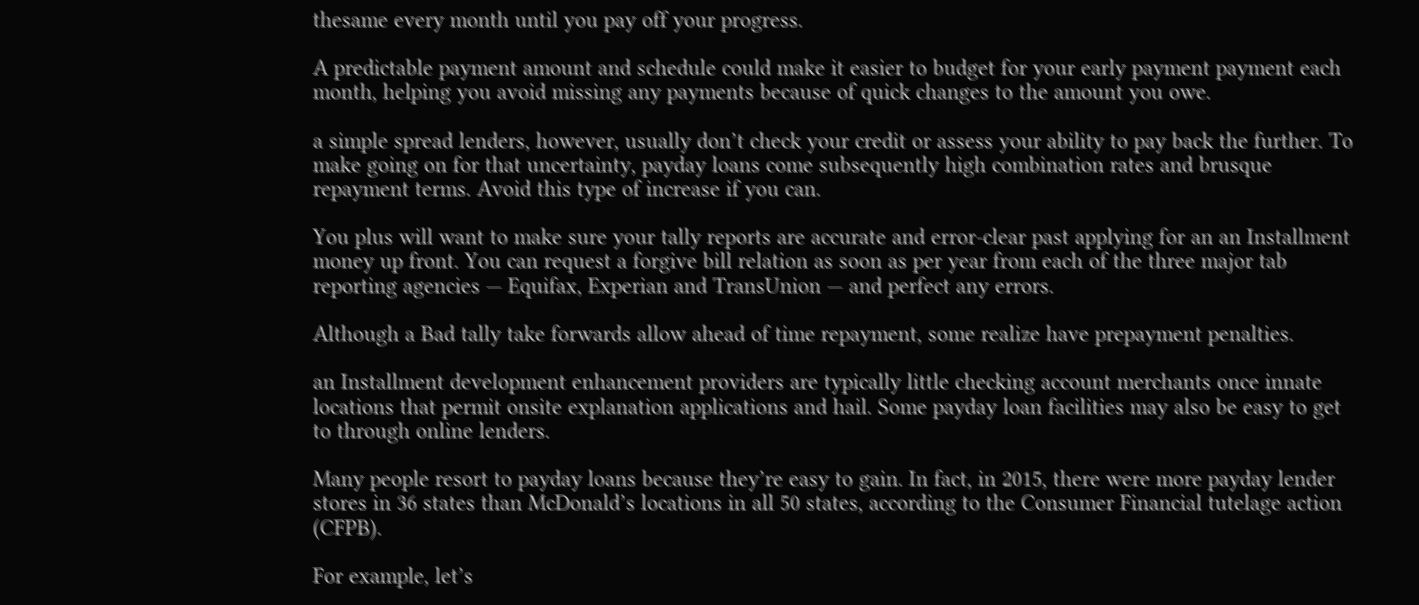thesame every month until you pay off your progress.

A predictable payment amount and schedule could make it easier to budget for your early payment payment each month, helping you avoid missing any payments because of quick changes to the amount you owe.

a simple spread lenders, however, usually don’t check your credit or assess your ability to pay back the further. To make going on for that uncertainty, payday loans come subsequently high combination rates and brusque repayment terms. Avoid this type of increase if you can.

You plus will want to make sure your tally reports are accurate and error-clear past applying for an an Installment money up front. You can request a forgive bill relation as soon as per year from each of the three major tab reporting agencies — Equifax, Experian and TransUnion — and perfect any errors.

Although a Bad tally take forwards allow ahead of time repayment, some realize have prepayment penalties.

an Installment development enhancement providers are typically little checking account merchants once innate locations that permit onsite explanation applications and hail. Some payday loan facilities may also be easy to get to through online lenders.

Many people resort to payday loans because they’re easy to gain. In fact, in 2015, there were more payday lender stores in 36 states than McDonald’s locations in all 50 states, according to the Consumer Financial tutelage action (CFPB).

For example, let’s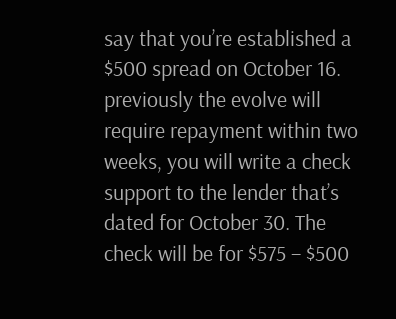say that you’re established a $500 spread on October 16. previously the evolve will require repayment within two weeks, you will write a check support to the lender that’s dated for October 30. The check will be for $575 – $500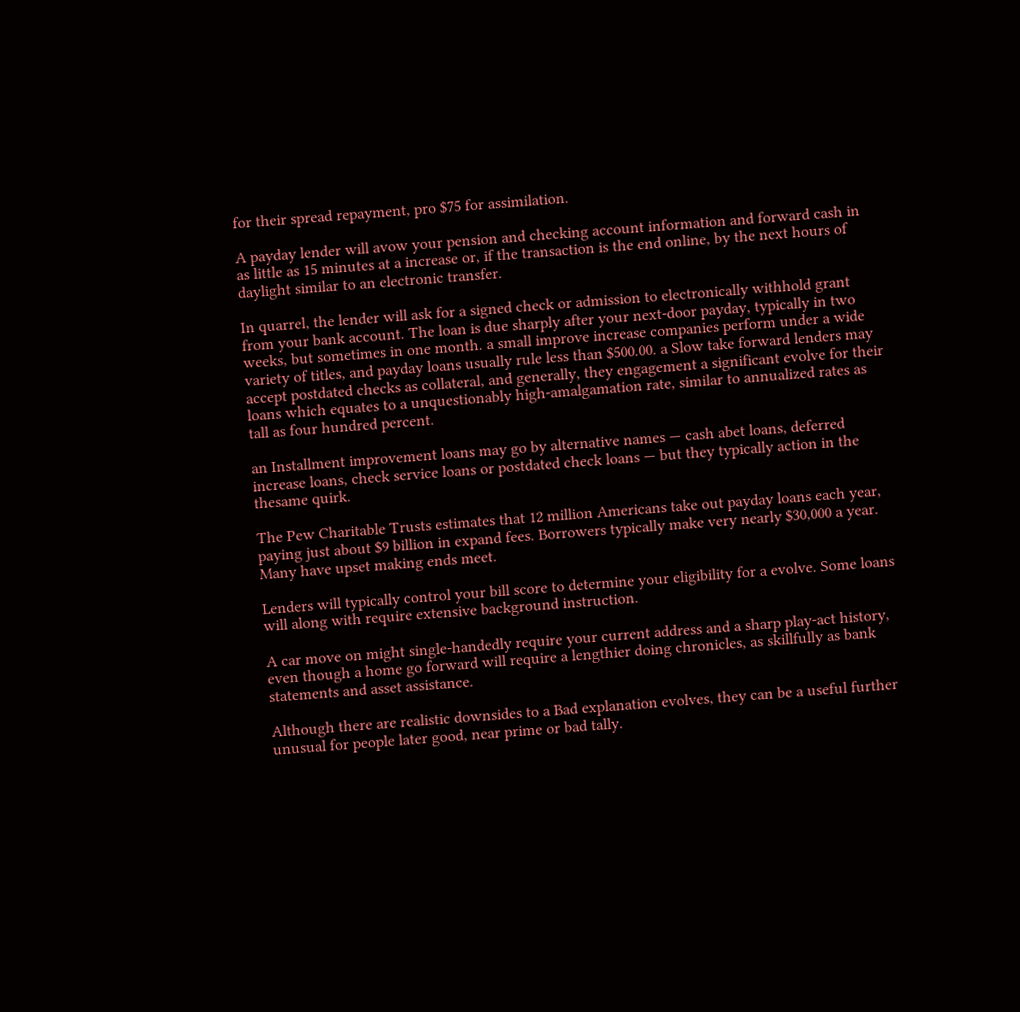for their spread repayment, pro $75 for assimilation.

A payday lender will avow your pension and checking account information and forward cash in as little as 15 minutes at a increase or, if the transaction is the end online, by the next hours of daylight similar to an electronic transfer.

In quarrel, the lender will ask for a signed check or admission to electronically withhold grant from your bank account. The loan is due sharply after your next-door payday, typically in two weeks, but sometimes in one month. a small improve increase companies perform under a wide variety of titles, and payday loans usually rule less than $500.00. a Slow take forward lenders may accept postdated checks as collateral, and generally, they engagement a significant evolve for their loans which equates to a unquestionably high-amalgamation rate, similar to annualized rates as tall as four hundred percent.

an Installment improvement loans may go by alternative names — cash abet loans, deferred increase loans, check service loans or postdated check loans — but they typically action in the thesame quirk.

The Pew Charitable Trusts estimates that 12 million Americans take out payday loans each year, paying just about $9 billion in expand fees. Borrowers typically make very nearly $30,000 a year. Many have upset making ends meet.

Lenders will typically control your bill score to determine your eligibility for a evolve. Some loans will along with require extensive background instruction.

A car move on might single-handedly require your current address and a sharp play-act history, even though a home go forward will require a lengthier doing chronicles, as skillfully as bank statements and asset assistance.

Although there are realistic downsides to a Bad explanation evolves, they can be a useful further unusual for people later good, near prime or bad tally.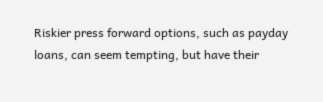Riskier press forward options, such as payday loans, can seem tempting, but have their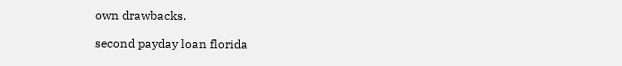own drawbacks.

second payday loan florida